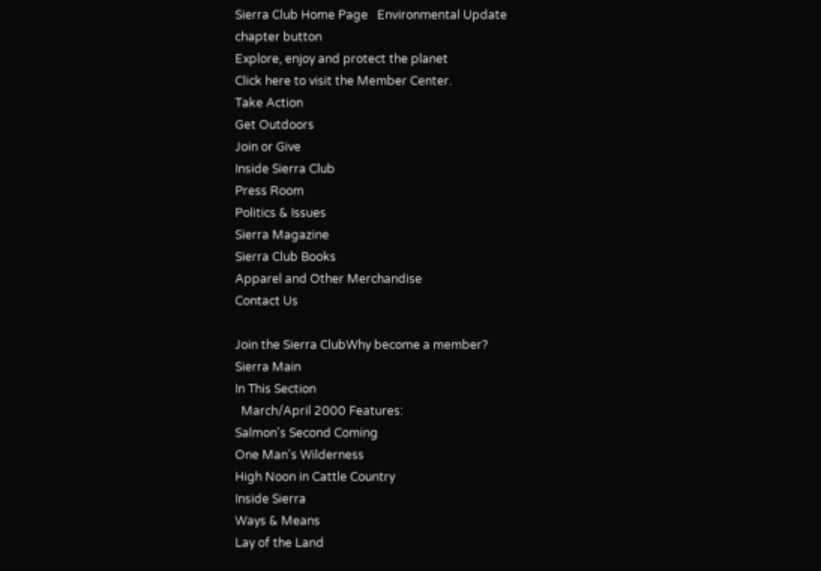Sierra Club Home Page   Environmental Update
chapter button
Explore, enjoy and protect the planet
Click here to visit the Member Center.
Take Action
Get Outdoors
Join or Give
Inside Sierra Club
Press Room
Politics & Issues
Sierra Magazine
Sierra Club Books
Apparel and Other Merchandise
Contact Us

Join the Sierra ClubWhy become a member?
Sierra Main
In This Section
  March/April 2000 Features:
Salmon's Second Coming
One Man's Wilderness
High Noon in Cattle Country
Inside Sierra
Ways & Means
Lay of the Land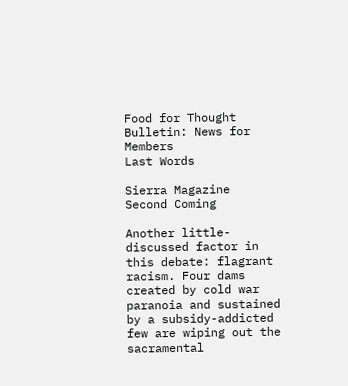Food for Thought
Bulletin: News for Members
Last Words

Sierra Magazine
Second Coming

Another little-discussed factor in this debate: flagrant racism. Four dams created by cold war paranoia and sustained by a subsidy-addicted few are wiping out the sacramental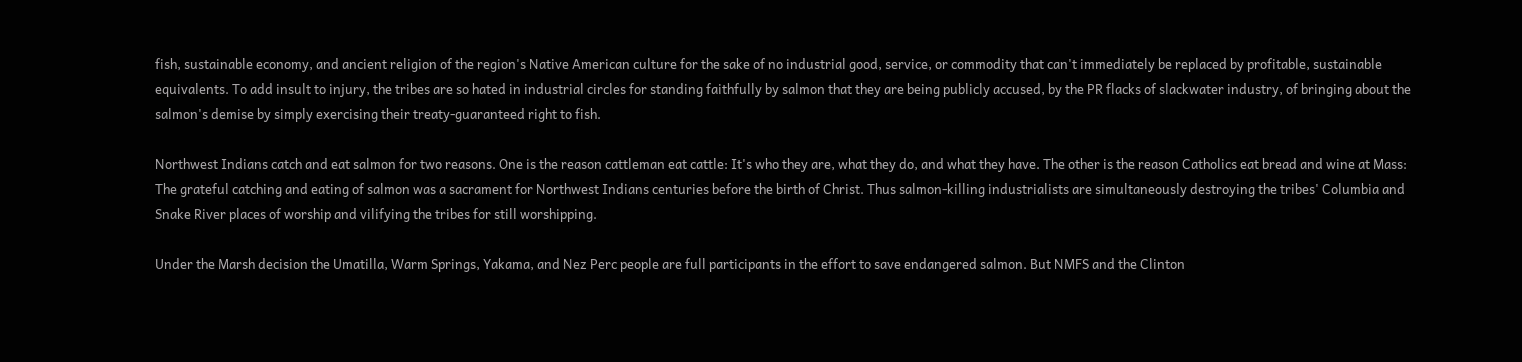fish, sustainable economy, and ancient religion of the region's Native American culture for the sake of no industrial good, service, or commodity that can't immediately be replaced by profitable, sustainable equivalents. To add insult to injury, the tribes are so hated in industrial circles for standing faithfully by salmon that they are being publicly accused, by the PR flacks of slackwater industry, of bringing about the salmon's demise by simply exercising their treaty-guaranteed right to fish.

Northwest Indians catch and eat salmon for two reasons. One is the reason cattleman eat cattle: It's who they are, what they do, and what they have. The other is the reason Catholics eat bread and wine at Mass: The grateful catching and eating of salmon was a sacrament for Northwest Indians centuries before the birth of Christ. Thus salmon-killing industrialists are simultaneously destroying the tribes' Columbia and Snake River places of worship and vilifying the tribes for still worshipping.

Under the Marsh decision the Umatilla, Warm Springs, Yakama, and Nez Perc people are full participants in the effort to save endangered salmon. But NMFS and the Clinton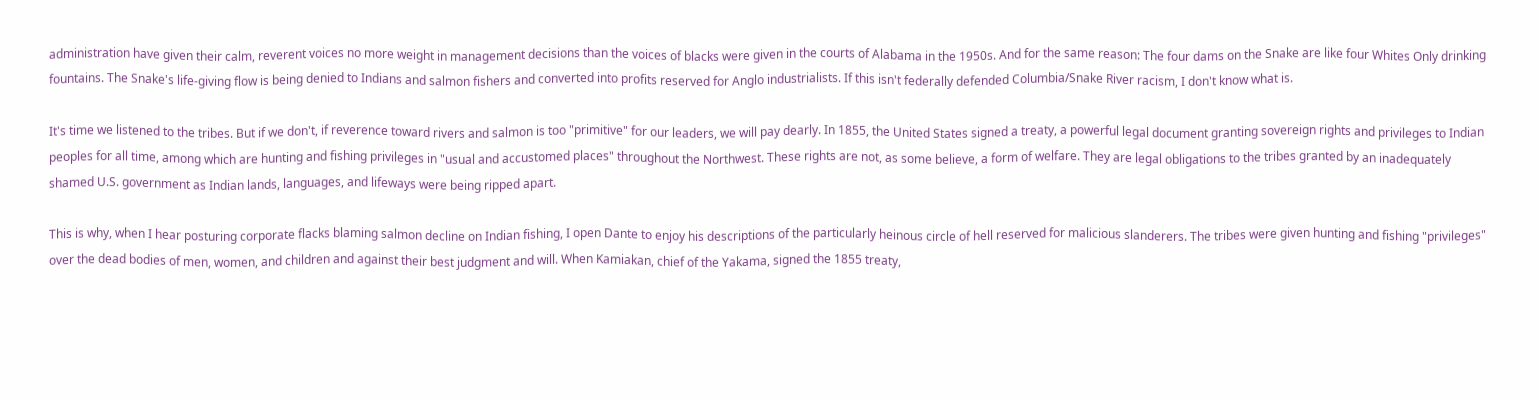administration have given their calm, reverent voices no more weight in management decisions than the voices of blacks were given in the courts of Alabama in the 1950s. And for the same reason: The four dams on the Snake are like four Whites Only drinking fountains. The Snake's life-giving flow is being denied to Indians and salmon fishers and converted into profits reserved for Anglo industrialists. If this isn't federally defended Columbia/Snake River racism, I don't know what is.

It's time we listened to the tribes. But if we don't, if reverence toward rivers and salmon is too "primitive" for our leaders, we will pay dearly. In 1855, the United States signed a treaty, a powerful legal document granting sovereign rights and privileges to Indian peoples for all time, among which are hunting and fishing privileges in "usual and accustomed places" throughout the Northwest. These rights are not, as some believe, a form of welfare. They are legal obligations to the tribes granted by an inadequately shamed U.S. government as Indian lands, languages, and lifeways were being ripped apart.

This is why, when I hear posturing corporate flacks blaming salmon decline on Indian fishing, I open Dante to enjoy his descriptions of the particularly heinous circle of hell reserved for malicious slanderers. The tribes were given hunting and fishing "privileges" over the dead bodies of men, women, and children and against their best judgment and will. When Kamiakan, chief of the Yakama, signed the 1855 treaty,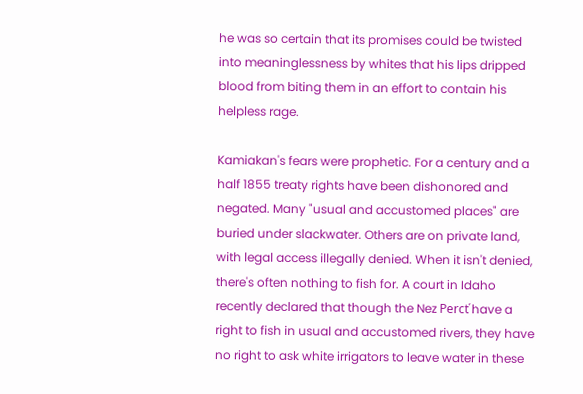he was so certain that its promises could be twisted into meaninglessness by whites that his lips dripped blood from biting them in an effort to contain his helpless rage.

Kamiakan's fears were prophetic. For a century and a half 1855 treaty rights have been dishonored and negated. Many "usual and accustomed places" are buried under slackwater. Others are on private land, with legal access illegally denied. When it isn't denied, there's often nothing to fish for. A court in Idaho recently declared that though the Nez Percť have a right to fish in usual and accustomed rivers, they have no right to ask white irrigators to leave water in these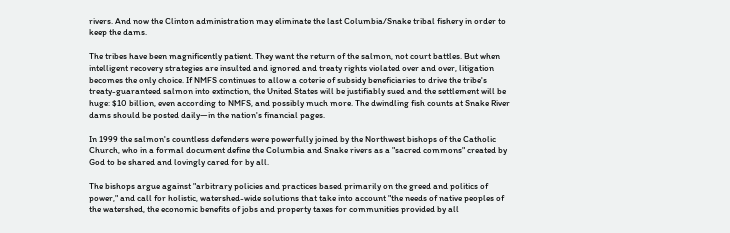rivers. And now the Clinton administration may eliminate the last Columbia/Snake tribal fishery in order to keep the dams.

The tribes have been magnificently patient. They want the return of the salmon, not court battles. But when intelligent recovery strategies are insulted and ignored and treaty rights violated over and over, litigation becomes the only choice. If NMFS continues to allow a coterie of subsidy beneficiaries to drive the tribe's treaty-guaranteed salmon into extinction, the United States will be justifiably sued and the settlement will be huge: $10 billion, even according to NMFS, and possibly much more. The dwindling fish counts at Snake River dams should be posted daily—in the nation's financial pages.

In 1999 the salmon's countless defenders were powerfully joined by the Northwest bishops of the Catholic Church, who in a formal document define the Columbia and Snake rivers as a "sacred commons" created by God to be shared and lovingly cared for by all.

The bishops argue against "arbitrary policies and practices based primarily on the greed and politics of power," and call for holistic, watershed-wide solutions that take into account "the needs of native peoples of the watershed, the economic benefits of jobs and property taxes for communities provided by all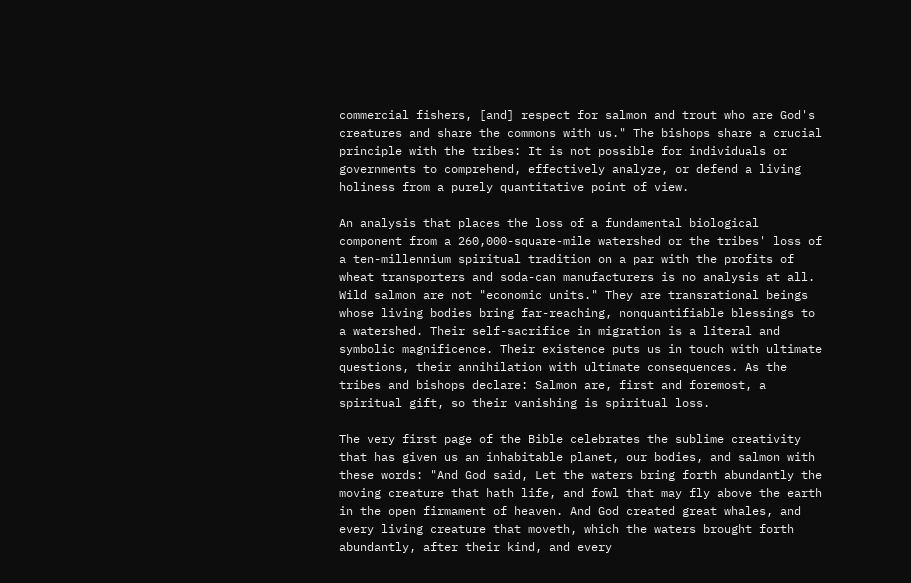commercial fishers, [and] respect for salmon and trout who are God's creatures and share the commons with us." The bishops share a crucial principle with the tribes: It is not possible for individuals or governments to comprehend, effectively analyze, or defend a living holiness from a purely quantitative point of view.

An analysis that places the loss of a fundamental biological component from a 260,000-square-mile watershed or the tribes' loss of a ten-millennium spiritual tradition on a par with the profits of wheat transporters and soda-can manufacturers is no analysis at all. Wild salmon are not "economic units." They are transrational beings whose living bodies bring far-reaching, nonquantifiable blessings to a watershed. Their self-sacrifice in migration is a literal and symbolic magnificence. Their existence puts us in touch with ultimate questions, their annihilation with ultimate consequences. As the tribes and bishops declare: Salmon are, first and foremost, a spiritual gift, so their vanishing is spiritual loss.

The very first page of the Bible celebrates the sublime creativity that has given us an inhabitable planet, our bodies, and salmon with these words: "And God said, Let the waters bring forth abundantly the moving creature that hath life, and fowl that may fly above the earth in the open firmament of heaven. And God created great whales, and every living creature that moveth, which the waters brought forth abundantly, after their kind, and every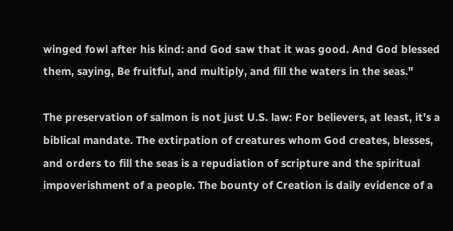winged fowl after his kind: and God saw that it was good. And God blessed them, saying, Be fruitful, and multiply, and fill the waters in the seas."

The preservation of salmon is not just U.S. law: For believers, at least, it's a biblical mandate. The extirpation of creatures whom God creates, blesses, and orders to fill the seas is a repudiation of scripture and the spiritual impoverishment of a people. The bounty of Creation is daily evidence of a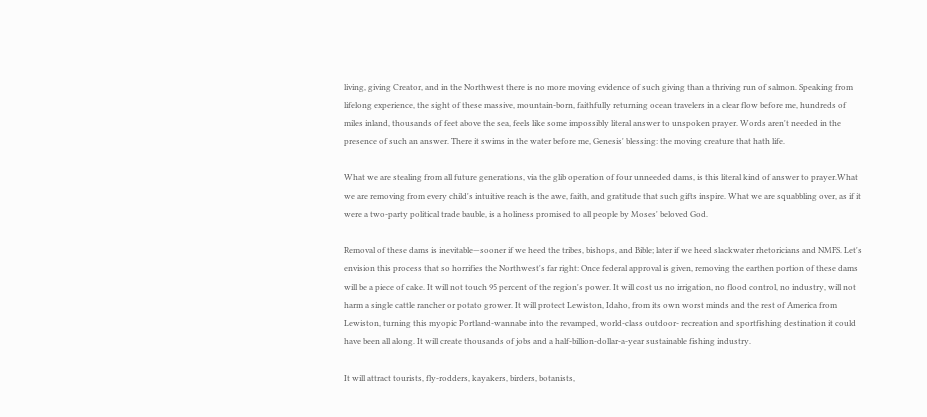living, giving Creator, and in the Northwest there is no more moving evidence of such giving than a thriving run of salmon. Speaking from lifelong experience, the sight of these massive, mountain-born, faithfully returning ocean travelers in a clear flow before me, hundreds of miles inland, thousands of feet above the sea, feels like some impossibly literal answer to unspoken prayer. Words aren't needed in the presence of such an answer. There it swims in the water before me, Genesis' blessing: the moving creature that hath life.

What we are stealing from all future generations, via the glib operation of four unneeded dams, is this literal kind of answer to prayer.What we are removing from every child's intuitive reach is the awe, faith, and gratitude that such gifts inspire. What we are squabbling over, as if it were a two-party political trade bauble, is a holiness promised to all people by Moses' beloved God.

Removal of these dams is inevitable—sooner if we heed the tribes, bishops, and Bible; later if we heed slackwater rhetoricians and NMFS. Let's envision this process that so horrifies the Northwest's far right: Once federal approval is given, removing the earthen portion of these dams will be a piece of cake. It will not touch 95 percent of the region's power. It will cost us no irrigation, no flood control, no industry, will not harm a single cattle rancher or potato grower. It will protect Lewiston, Idaho, from its own worst minds and the rest of America from Lewiston, turning this myopic Portland-wannabe into the revamped, world-class outdoor- recreation and sportfishing destination it could have been all along. It will create thousands of jobs and a half-billion-dollar-a-year sustainable fishing industry.

It will attract tourists, fly-rodders, kayakers, birders, botanists,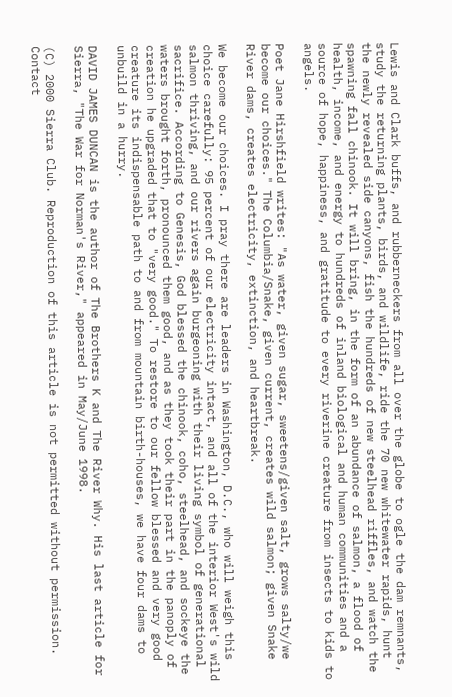Lewis and Clark buffs, and rubberneckers from all over the globe to ogle the dam remnants, study the returning plants, birds, and wildlife, ride the 70 new whitewater rapids, hunt the newly revealed side canyons, fish the hundreds of new steelhead riffles, and watch the spawning fall chinook. It will bring, in the form of an abundance of salmon, a flood of health, income, and energy to hundreds of inland biological and human communities and a source of hope, happiness, and gratitude to every riverine creature from insects to kids to angels.

Poet Jane Hirshfield writes: "As water, given sugar, sweetens/given salt, grows salty/we become our choices." The Columbia/Snake, given current, creates wild salmon; given Snake River dams, creates electricity, extinction, and heartbreak.

We become our choices. I pray there are leaders in Washington, D.C., who will weigh this choice carefully: 95 percent of our electricity intact, and all of the interior West's wild salmon thriving, and our rivers again burgeoning with their living symbol of generational sacrifice. According to Genesis, God blessed the chinook, coho, steelhead, and sockeye the waters brought forth, pronounced them good, and as they took their part in the panoply of creation he upgraded that to "very good." To restore to our fellow blessed and very good creature its indispensable path to and from mountain birth-houses, we have four dams to unbuild in a hurry.

DAVID JAMES DUNCAN is the author of The Brothers K and The River Why. His last article for Sierra, "The War for Norman's River," appeared in May/June 1998.

(C) 2000 Sierra Club. Reproduction of this article is not permitted without permission. Contact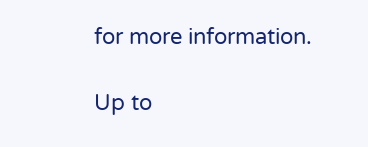for more information.

Up to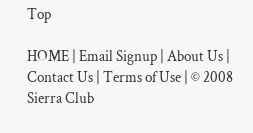Top

HOME | Email Signup | About Us | Contact Us | Terms of Use | © 2008 Sierra Club